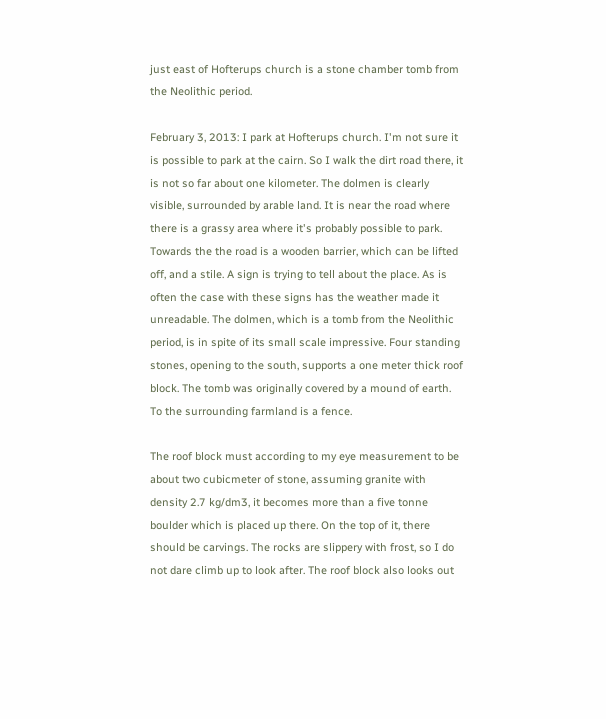just east of Hofterups church is a stone chamber tomb from the Neolithic period.

February 3, 2013: I park at Hofterups church. I'm not sure it is possible to park at the cairn. So I walk the dirt road there, it is not so far about one kilometer. The dolmen is clearly visible, surrounded by arable land. It is near the road where there is a grassy area where it's probably possible to park. Towards the the road is a wooden barrier, which can be lifted off, and a stile. A sign is trying to tell about the place. As is often the case with these signs has the weather made it unreadable. The dolmen, which is a tomb from the Neolithic period, is in spite of its small scale impressive. Four standing stones, opening to the south, supports a one meter thick roof block. The tomb was originally covered by a mound of earth. To the surrounding farmland is a fence.

The roof block must according to my eye measurement to be about two cubicmeter of stone, assuming granite with density 2.7 kg/dm3, it becomes more than a five tonne boulder which is placed up there. On the top of it, there should be carvings. The rocks are slippery with frost, so I do not dare climb up to look after. The roof block also looks out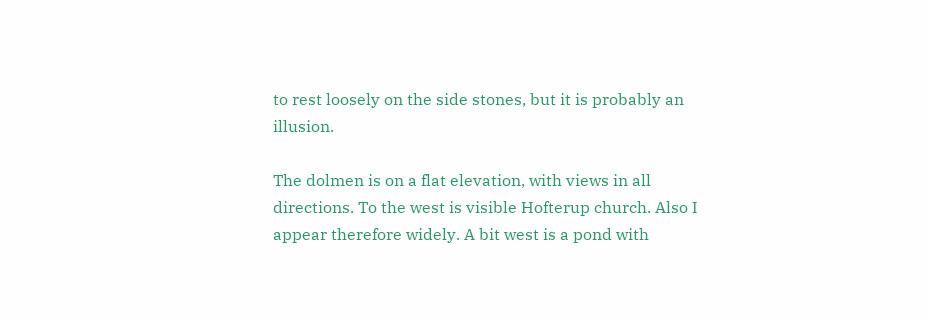to rest loosely on the side stones, but it is probably an illusion.

The dolmen is on a flat elevation, with views in all directions. To the west is visible Hofterup church. Also I appear therefore widely. A bit west is a pond with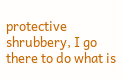protective shrubbery, I go there to do what is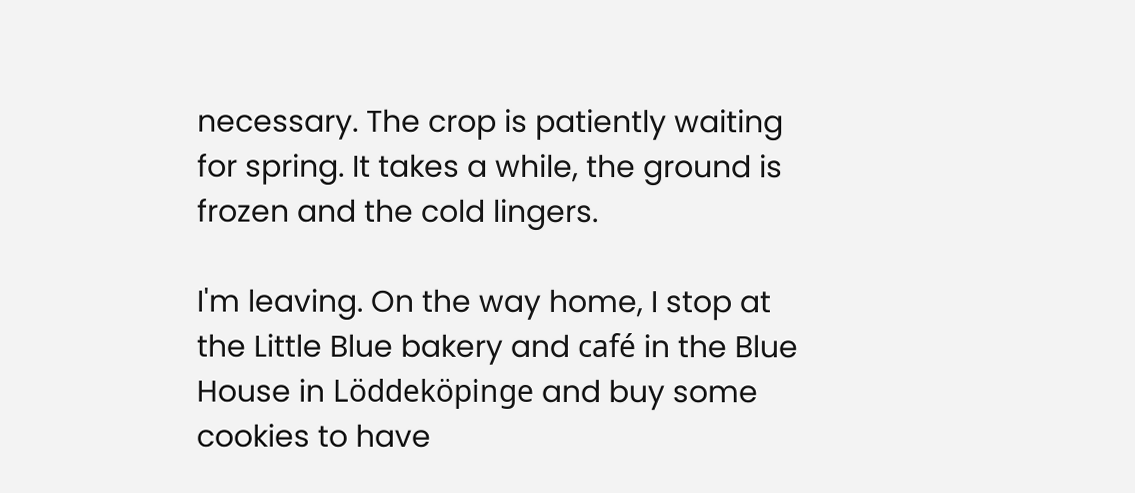necessary. The crop is patiently waiting for spring. It takes a while, the ground is frozen and the cold lingers.

I'm leaving. On the way home, I stop at the Little Blue bakery and café in the Blue House in Löddeköpinge and buy some cookies to have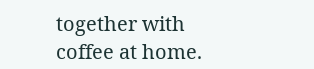together with coffee at home.